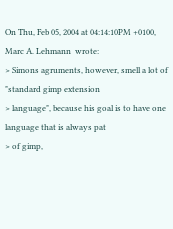On Thu, Feb 05, 2004 at 04:14:10PM +0100,  Marc A. Lehmann  wrote:
> Simons agruments, however, smell a lot of "standard gimp extension
> language", because his goal is to have one language that is always pat
> of gimp,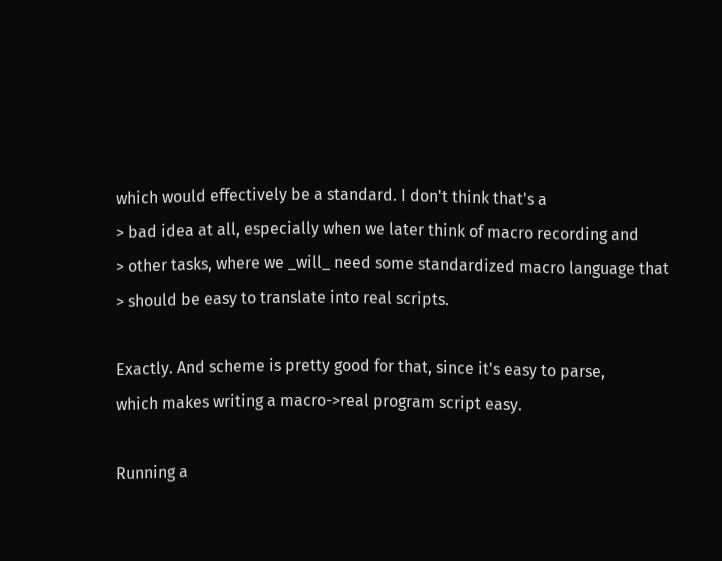which would effectively be a standard. I don't think that's a
> bad idea at all, especially when we later think of macro recording and
> other tasks, where we _will_ need some standardized macro language that
> should be easy to translate into real scripts.

Exactly. And scheme is pretty good for that, since it's easy to parse,
which makes writing a macro->real program script easy.

Running a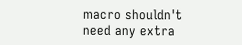macro shouldn't need any extra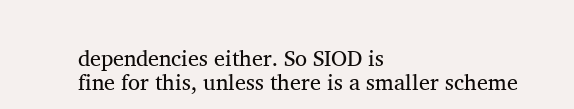dependencies either. So SIOD is
fine for this, unless there is a smaller scheme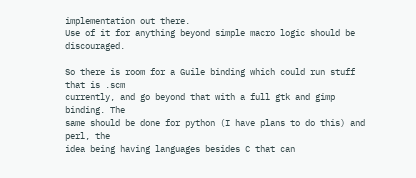implementation out there.
Use of it for anything beyond simple macro logic should be discouraged.

So there is room for a Guile binding which could run stuff that is .scm
currently, and go beyond that with a full gtk and gimp binding. The
same should be done for python (I have plans to do this) and perl, the
idea being having languages besides C that can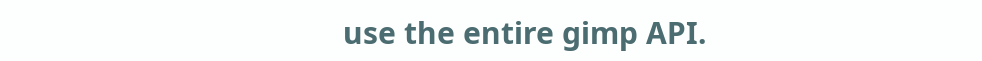use the entire gimp API.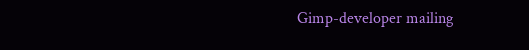Gimp-developer mailing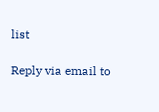list

Reply via email to